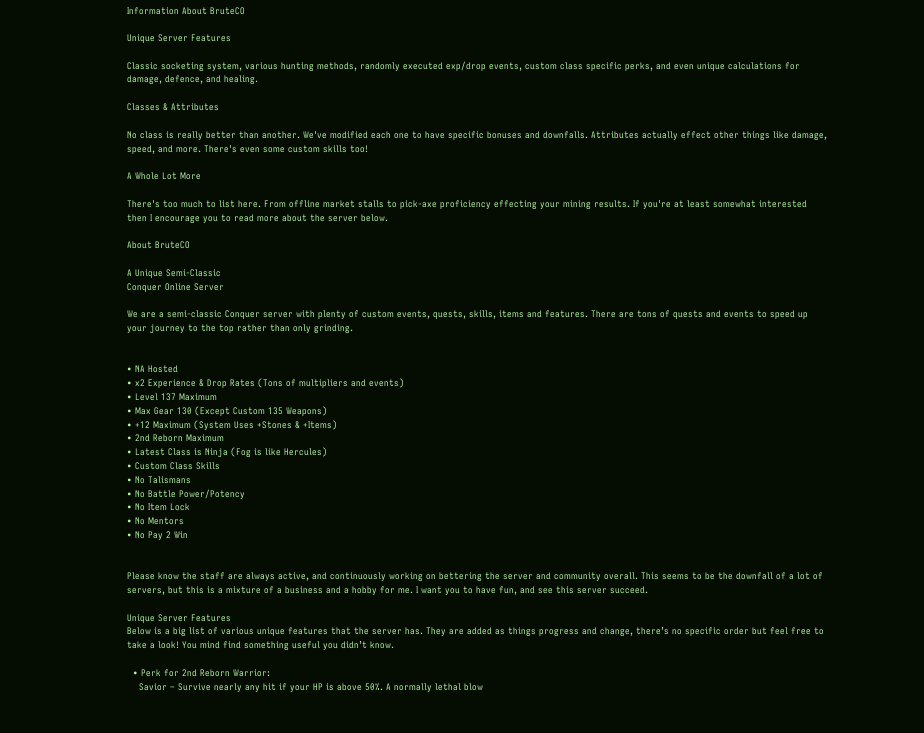Information About BruteCO

Unique Server Features

Classic socketing system, various hunting methods, randomly executed exp/drop events, custom class specific perks, and even unique calculations for damage, defence, and healing.

Classes & Attributes

No class is really better than another. We've modified each one to have specific bonuses and downfalls. Attributes actually effect other things like damage, speed, and more. There's even some custom skills too!

A Whole Lot More

There's too much to list here. From offline market stalls to pick-axe proficiency effecting your mining results. If you're at least somewhat interested then I encourage you to read more about the server below.

About BruteCO

A Unique Semi-Classic
Conquer Online Server

We are a semi-classic Conquer server with plenty of custom events, quests, skills, items and features. There are tons of quests and events to speed up your journey to the top rather than only grinding.


• NA Hosted
• x2 Experience & Drop Rates (Tons of multipliers and events)
• Level 137 Maximum
• Max Gear 130 (Except Custom 135 Weapons)
• +12 Maximum (System Uses +Stones & +Items)
• 2nd Reborn Maximum
• Latest Class is Ninja (Fog is like Hercules)
• Custom Class Skills
• No Talismans
• No Battle Power/Potency
• No Item Lock
• No Mentors
• No Pay 2 Win


Please know the staff are always active, and continuously working on bettering the server and community overall. This seems to be the downfall of a lot of servers, but this is a mixture of a business and a hobby for me. I want you to have fun, and see this server succeed.

Unique Server Features
Below is a big list of various unique features that the server has. They are added as things progress and change, there’s no specific order but feel free to take a look! You mind find something useful you didn’t know.

  • Perk for 2nd Reborn Warrior:
    Savior – Survive nearly any hit if your HP is above 50%. A normally lethal blow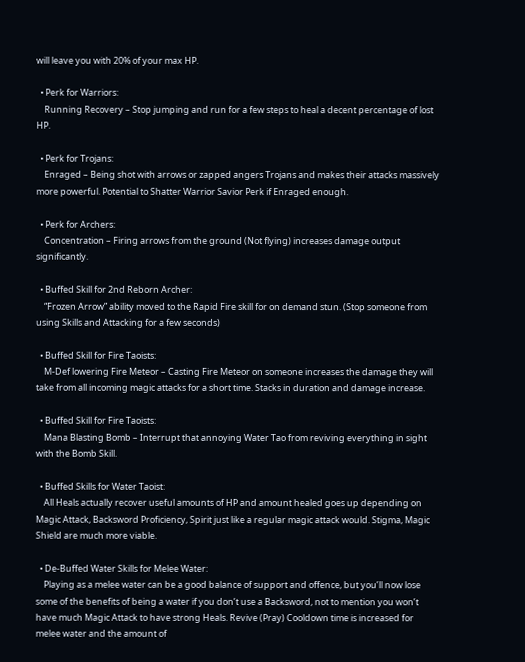will leave you with 20% of your max HP.

  • Perk for Warriors:
    Running Recovery – Stop jumping and run for a few steps to heal a decent percentage of lost HP.

  • Perk for Trojans:
    Enraged – Being shot with arrows or zapped angers Trojans and makes their attacks massively more powerful. Potential to Shatter Warrior Savior Perk if Enraged enough.

  • Perk for Archers:
    Concentration – Firing arrows from the ground (Not flying) increases damage output significantly.

  • Buffed Skill for 2nd Reborn Archer:
    “Frozen Arrow” ability moved to the Rapid Fire skill for on demand stun. (Stop someone from using Skills and Attacking for a few seconds)

  • Buffed Skill for Fire Taoists:
    M-Def lowering Fire Meteor – Casting Fire Meteor on someone increases the damage they will take from all incoming magic attacks for a short time. Stacks in duration and damage increase.

  • Buffed Skill for Fire Taoists:
    Mana Blasting Bomb – Interrupt that annoying Water Tao from reviving everything in sight with the Bomb Skill.

  • Buffed Skills for Water Taoist:
    All Heals actually recover useful amounts of HP and amount healed goes up depending on Magic Attack, Backsword Proficiency, Spirit just like a regular magic attack would. Stigma, Magic Shield are much more viable.

  • De-Buffed Water Skills for Melee Water:
    Playing as a melee water can be a good balance of support and offence, but you’ll now lose some of the benefits of being a water if you don’t use a Backsword, not to mention you won’t have much Magic Attack to have strong Heals. Revive (Pray) Cooldown time is increased for melee water and the amount of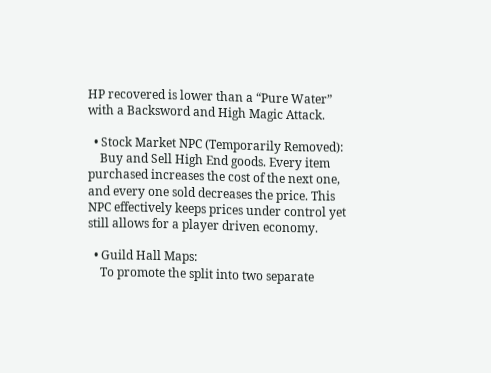HP recovered is lower than a “Pure Water” with a Backsword and High Magic Attack.

  • Stock Market NPC (Temporarily Removed):
    Buy and Sell High End goods. Every item purchased increases the cost of the next one, and every one sold decreases the price. This NPC effectively keeps prices under control yet still allows for a player driven economy.

  • Guild Hall Maps:
    To promote the split into two separate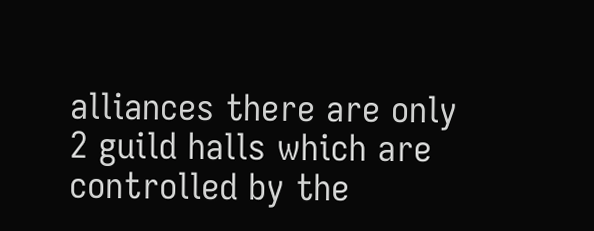alliances there are only 2 guild halls which are controlled by the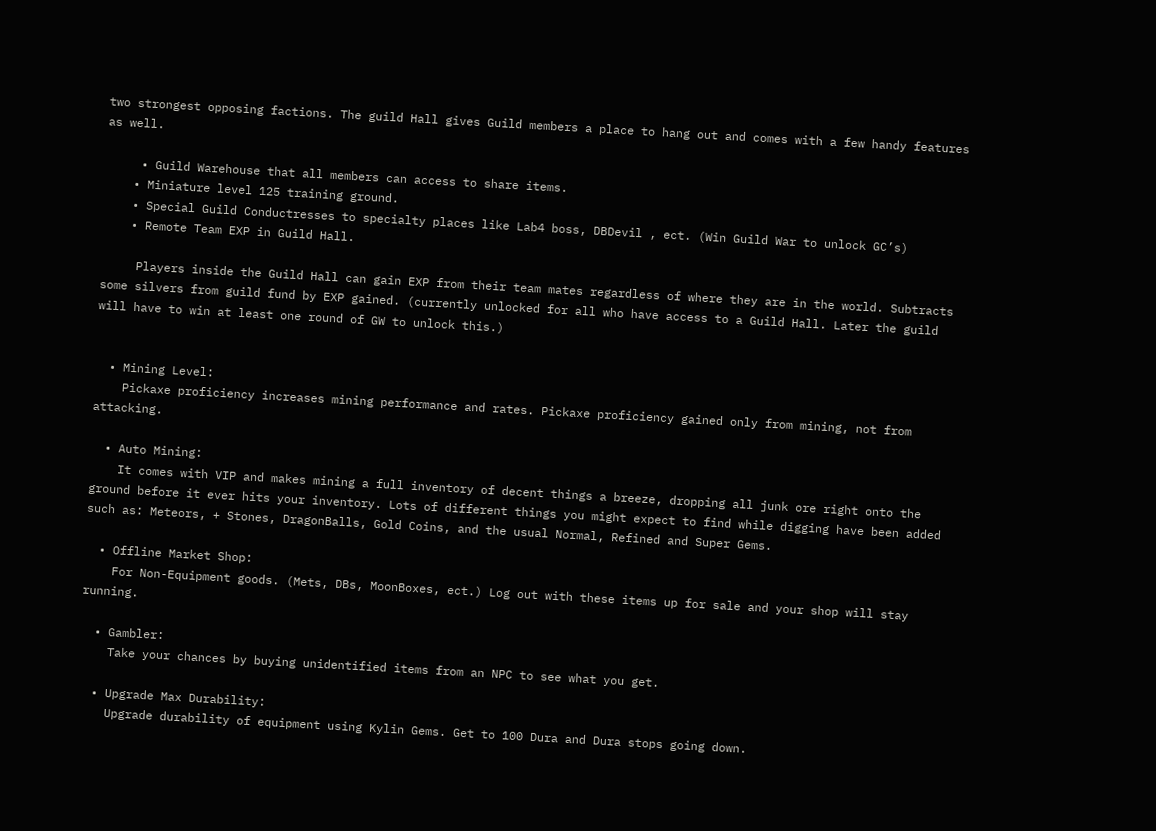two strongest opposing factions. The guild Hall gives Guild members a place to hang out and comes with a few handy features as well.

     • Guild Warehouse that all members can access to share items.
    • Miniature level 125 training ground.
    • Special Guild Conductresses to specialty places like Lab4 boss, DBDevil , ect. (Win Guild War to unlock GC’s)
    • Remote Team EXP in Guild Hall.

     Players inside the Guild Hall can gain EXP from their team mates regardless of where they are in the world. Subtracts some silvers from guild fund by EXP gained. (currently unlocked for all who have access to a Guild Hall. Later the guild will have to win at least one round of GW to unlock this.)


  • Mining Level:
    Pickaxe proficiency increases mining performance and rates. Pickaxe proficiency gained only from mining, not from attacking.

  • Auto Mining:
    It comes with VIP and makes mining a full inventory of decent things a breeze, dropping all junk ore right onto the ground before it ever hits your inventory. Lots of different things you might expect to find while digging have been added such as: Meteors, + Stones, DragonBalls, Gold Coins, and the usual Normal, Refined and Super Gems.

  • Offline Market Shop:
    For Non-Equipment goods. (Mets, DBs, MoonBoxes, ect.) Log out with these items up for sale and your shop will stay running.

  • Gambler:
    Take your chances by buying unidentified items from an NPC to see what you get.

  • Upgrade Max Durability:
    Upgrade durability of equipment using Kylin Gems. Get to 100 Dura and Dura stops going down.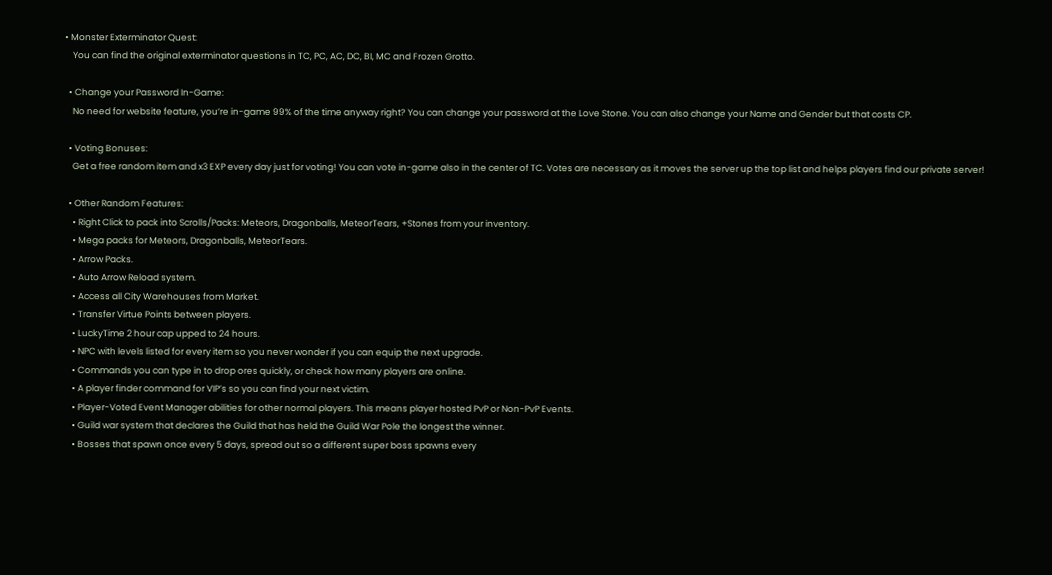• Monster Exterminator Quest:
    You can find the original exterminator questions in TC, PC, AC, DC, BI, MC and Frozen Grotto.

  • Change your Password In-Game:
    No need for website feature, you’re in-game 99% of the time anyway right? You can change your password at the Love Stone. You can also change your Name and Gender but that costs CP.

  • Voting Bonuses:
    Get a free random item and x3 EXP every day just for voting! You can vote in-game also in the center of TC. Votes are necessary as it moves the server up the top list and helps players find our private server!

  • Other Random Features:
    • Right Click to pack into Scrolls/Packs: Meteors, Dragonballs, MeteorTears, +Stones from your inventory.
    • Mega packs for Meteors, Dragonballs, MeteorTears.
    • Arrow Packs.
    • Auto Arrow Reload system.
    • Access all City Warehouses from Market.
    • Transfer Virtue Points between players.
    • LuckyTime 2 hour cap upped to 24 hours.
    • NPC with levels listed for every item so you never wonder if you can equip the next upgrade.
    • Commands you can type in to drop ores quickly, or check how many players are online.
    • A player finder command for VIP’s so you can find your next victim.
    • Player-Voted Event Manager abilities for other normal players. This means player hosted PvP or Non-PvP Events.
    • Guild war system that declares the Guild that has held the Guild War Pole the longest the winner.
    • Bosses that spawn once every 5 days, spread out so a different super boss spawns every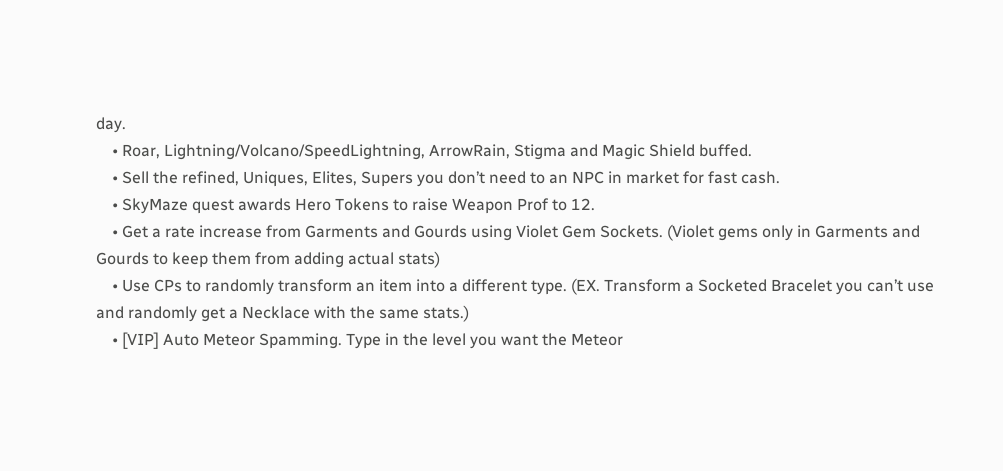day.
    • Roar, Lightning/Volcano/SpeedLightning, ArrowRain, Stigma and Magic Shield buffed.
    • Sell the refined, Uniques, Elites, Supers you don’t need to an NPC in market for fast cash.
    • SkyMaze quest awards Hero Tokens to raise Weapon Prof to 12.
    • Get a rate increase from Garments and Gourds using Violet Gem Sockets. (Violet gems only in Garments and Gourds to keep them from adding actual stats)
    • Use CPs to randomly transform an item into a different type. (EX. Transform a Socketed Bracelet you can’t use and randomly get a Necklace with the same stats.)
    • [VIP] Auto Meteor Spamming. Type in the level you want the Meteor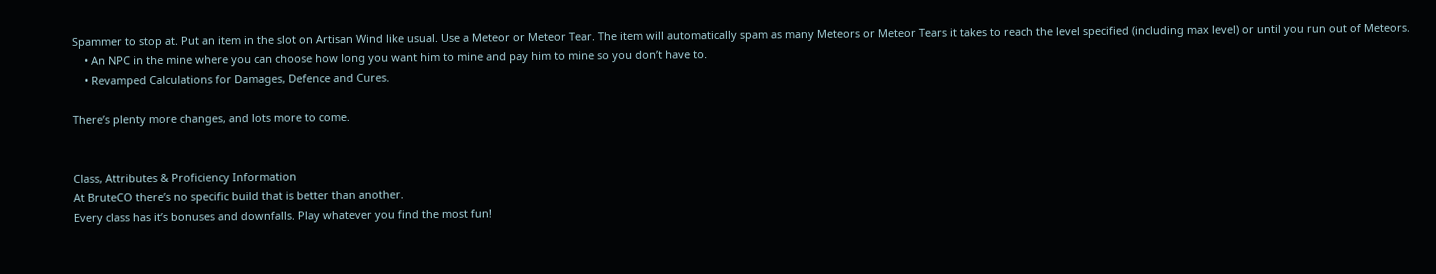Spammer to stop at. Put an item in the slot on Artisan Wind like usual. Use a Meteor or Meteor Tear. The item will automatically spam as many Meteors or Meteor Tears it takes to reach the level specified (including max level) or until you run out of Meteors.
    • An NPC in the mine where you can choose how long you want him to mine and pay him to mine so you don’t have to.
    • Revamped Calculations for Damages, Defence and Cures.

There’s plenty more changes, and lots more to come.


Class, Attributes & Proficiency Information
At BruteCO there’s no specific build that is better than another.
Every class has it’s bonuses and downfalls. Play whatever you find the most fun!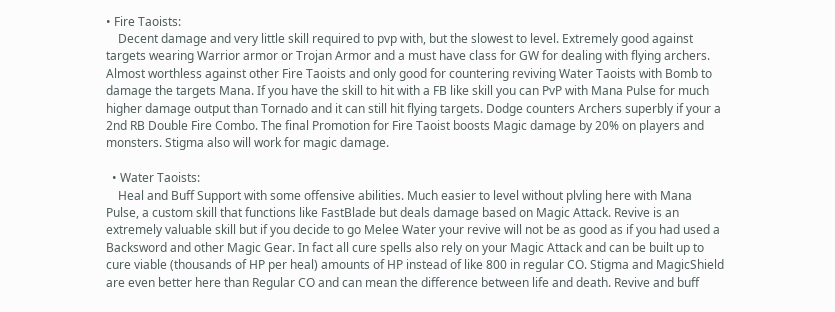• Fire Taoists:
    Decent damage and very little skill required to pvp with, but the slowest to level. Extremely good against targets wearing Warrior armor or Trojan Armor and a must have class for GW for dealing with flying archers. Almost worthless against other Fire Taoists and only good for countering reviving Water Taoists with Bomb to damage the targets Mana. If you have the skill to hit with a FB like skill you can PvP with Mana Pulse for much higher damage output than Tornado and it can still hit flying targets. Dodge counters Archers superbly if your a 2nd RB Double Fire Combo. The final Promotion for Fire Taoist boosts Magic damage by 20% on players and monsters. Stigma also will work for magic damage.

  • Water Taoists:
    Heal and Buff Support with some offensive abilities. Much easier to level without plvling here with Mana Pulse, a custom skill that functions like FastBlade but deals damage based on Magic Attack. Revive is an extremely valuable skill but if you decide to go Melee Water your revive will not be as good as if you had used a Backsword and other Magic Gear. In fact all cure spells also rely on your Magic Attack and can be built up to cure viable (thousands of HP per heal) amounts of HP instead of like 800 in regular CO. Stigma and MagicShield are even better here than Regular CO and can mean the difference between life and death. Revive and buff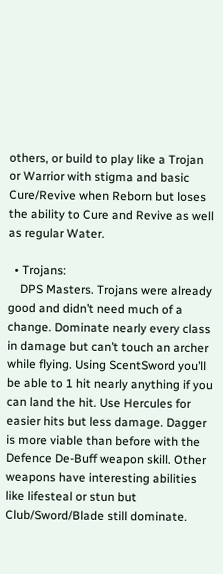others, or build to play like a Trojan or Warrior with stigma and basic Cure/Revive when Reborn but loses the ability to Cure and Revive as well as regular Water.

  • Trojans:
    DPS Masters. Trojans were already good and didn’t need much of a change. Dominate nearly every class in damage but can’t touch an archer while flying. Using ScentSword you’ll be able to 1 hit nearly anything if you can land the hit. Use Hercules for easier hits but less damage. Dagger is more viable than before with the Defence De-Buff weapon skill. Other weapons have interesting abilities like lifesteal or stun but Club/Sword/Blade still dominate.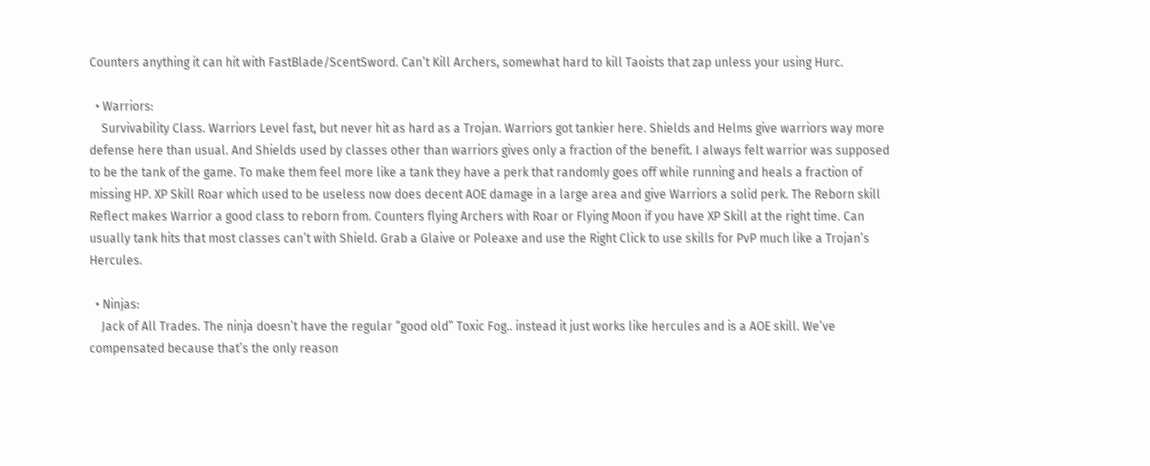Counters anything it can hit with FastBlade/ScentSword. Can’t Kill Archers, somewhat hard to kill Taoists that zap unless your using Hurc.

  • Warriors:
    Survivability Class. Warriors Level fast, but never hit as hard as a Trojan. Warriors got tankier here. Shields and Helms give warriors way more defense here than usual. And Shields used by classes other than warriors gives only a fraction of the benefit. I always felt warrior was supposed to be the tank of the game. To make them feel more like a tank they have a perk that randomly goes off while running and heals a fraction of missing HP. XP Skill Roar which used to be useless now does decent AOE damage in a large area and give Warriors a solid perk. The Reborn skill Reflect makes Warrior a good class to reborn from. Counters flying Archers with Roar or Flying Moon if you have XP Skill at the right time. Can usually tank hits that most classes can’t with Shield. Grab a Glaive or Poleaxe and use the Right Click to use skills for PvP much like a Trojan’s Hercules.

  • Ninjas:
    Jack of All Trades. The ninja doesn’t have the regular “good old” Toxic Fog.. instead it just works like hercules and is a AOE skill. We’ve compensated because that’s the only reason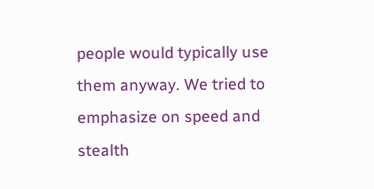people would typically use them anyway. We tried to emphasize on speed and stealth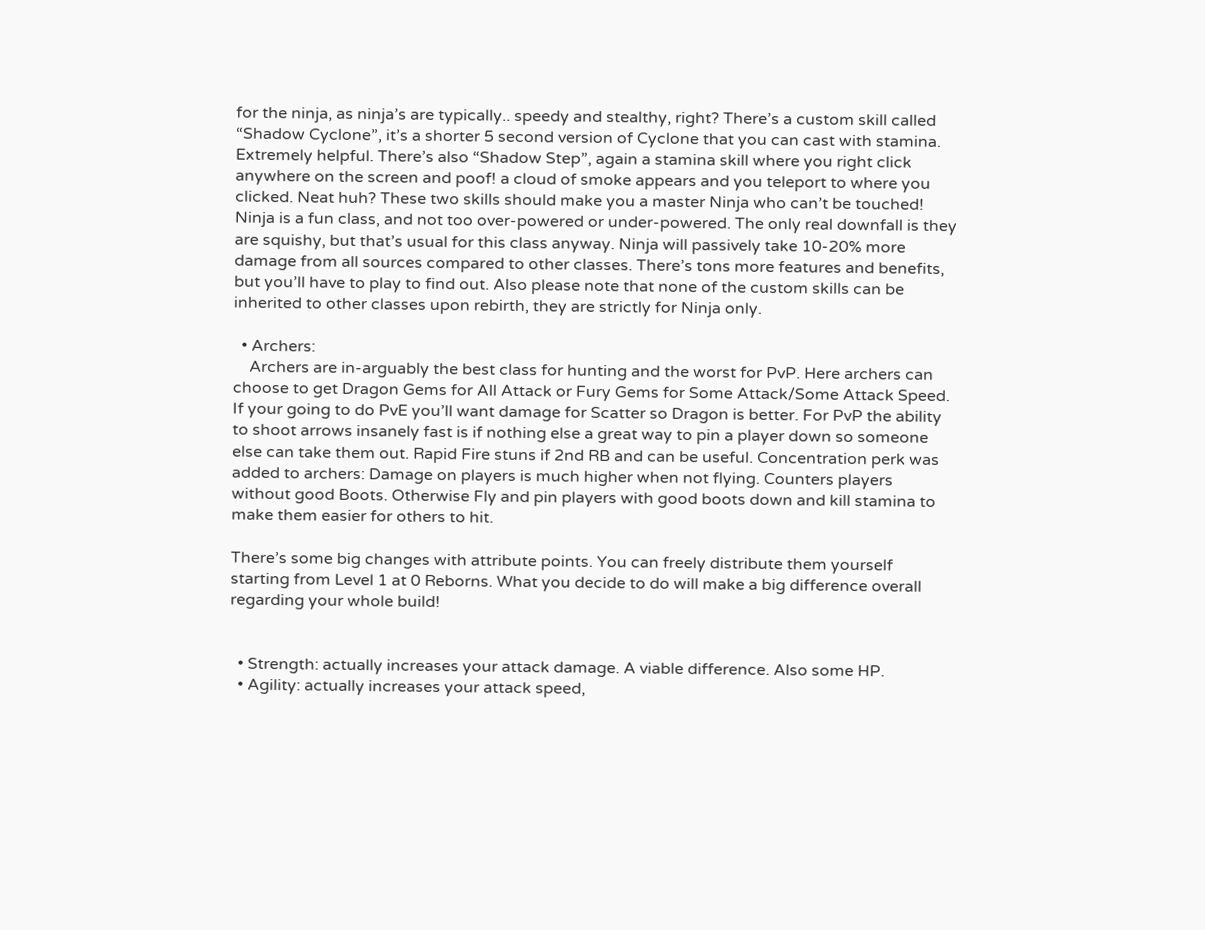for the ninja, as ninja’s are typically.. speedy and stealthy, right? There’s a custom skill called “Shadow Cyclone”, it’s a shorter 5 second version of Cyclone that you can cast with stamina. Extremely helpful. There’s also “Shadow Step”, again a stamina skill where you right click anywhere on the screen and poof! a cloud of smoke appears and you teleport to where you clicked. Neat huh? These two skills should make you a master Ninja who can’t be touched! Ninja is a fun class, and not too over-powered or under-powered. The only real downfall is they are squishy, but that’s usual for this class anyway. Ninja will passively take 10-20% more damage from all sources compared to other classes. There’s tons more features and benefits, but you’ll have to play to find out. Also please note that none of the custom skills can be inherited to other classes upon rebirth, they are strictly for Ninja only.

  • Archers:
    Archers are in-arguably the best class for hunting and the worst for PvP. Here archers can choose to get Dragon Gems for All Attack or Fury Gems for Some Attack/Some Attack Speed. If your going to do PvE you’ll want damage for Scatter so Dragon is better. For PvP the ability to shoot arrows insanely fast is if nothing else a great way to pin a player down so someone else can take them out. Rapid Fire stuns if 2nd RB and can be useful. Concentration perk was added to archers: Damage on players is much higher when not flying. Counters players without good Boots. Otherwise Fly and pin players with good boots down and kill stamina to make them easier for others to hit.

There’s some big changes with attribute points. You can freely distribute them yourself starting from Level 1 at 0 Reborns. What you decide to do will make a big difference overall regarding your whole build!


  • Strength: actually increases your attack damage. A viable difference. Also some HP.
  • Agility: actually increases your attack speed,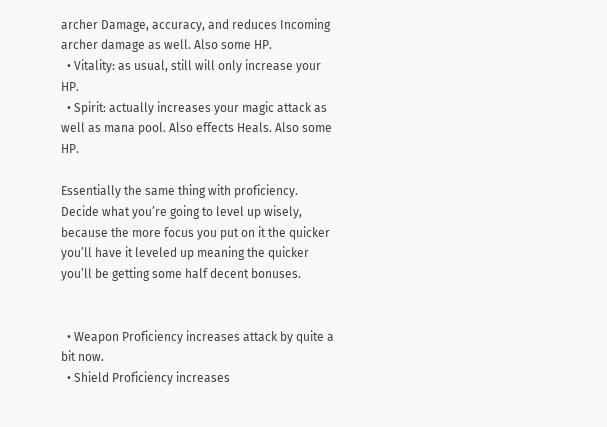archer Damage, accuracy, and reduces Incoming archer damage as well. Also some HP.
  • Vitality: as usual, still will only increase your HP.
  • Spirit: actually increases your magic attack as well as mana pool. Also effects Heals. Also some HP.

Essentially the same thing with proficiency. Decide what you’re going to level up wisely, because the more focus you put on it the quicker you’ll have it leveled up meaning the quicker you’ll be getting some half decent bonuses.


  • Weapon Proficiency increases attack by quite a bit now.
  • Shield Proficiency increases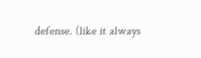defense. (like it always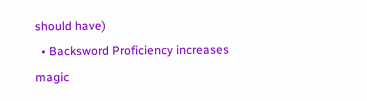should have)
  • Backsword Proficiency increases magic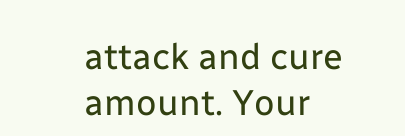attack and cure amount. Your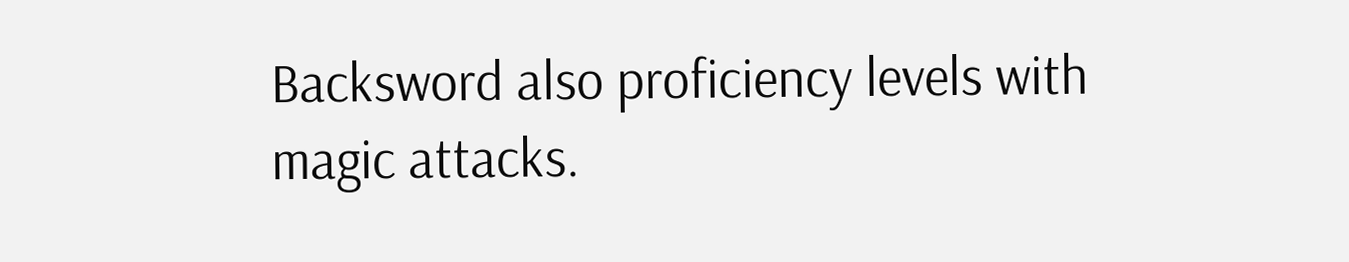Backsword also proficiency levels with magic attacks.